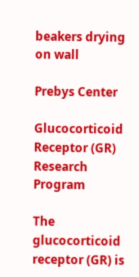beakers drying on wall

Prebys Center

Glucocorticoid Receptor (GR) Research Program

The glucocorticoid receptor (GR) is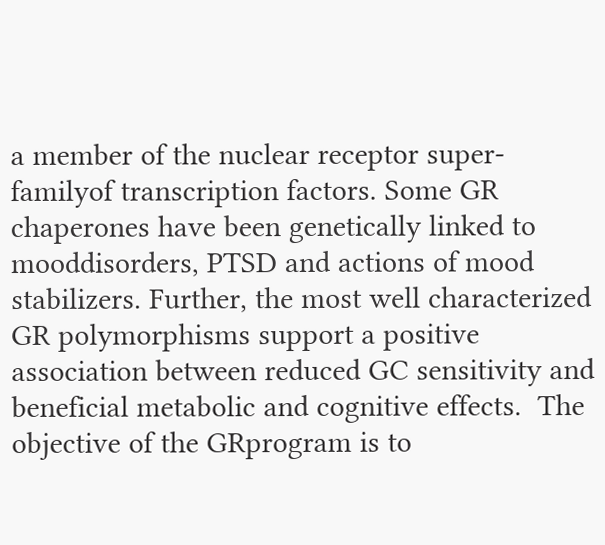a member of the nuclear receptor super-familyof transcription factors. Some GR chaperones have been genetically linked to mooddisorders, PTSD and actions of mood stabilizers. Further, the most well characterized GR polymorphisms support a positive association between reduced GC sensitivity and beneficial metabolic and cognitive effects.  The objective of the GRprogram is to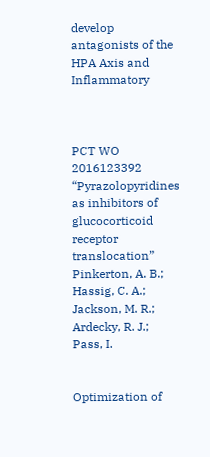develop antagonists of the HPA Axis and Inflammatory



PCT WO 2016123392 “Pyrazolopyridines as inhibitors of glucocorticoid receptor translocation” Pinkerton, A. B.; Hassig, C. A.; Jackson, M. R.; Ardecky, R. J.; Pass, I.


Optimization of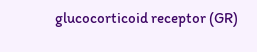glucocorticoid receptor (GR)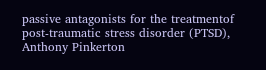passive antagonists for the treatmentof post-traumatic stress disorder (PTSD), Anthony Pinkerton